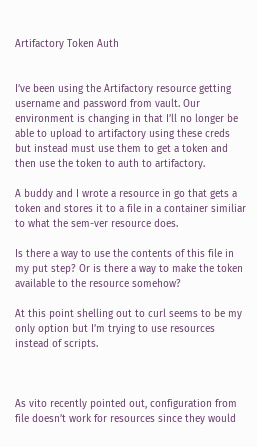Artifactory Token Auth


I’ve been using the Artifactory resource getting username and password from vault. Our environment is changing in that I’ll no longer be able to upload to artifactory using these creds but instead must use them to get a token and then use the token to auth to artifactory.

A buddy and I wrote a resource in go that gets a token and stores it to a file in a container similiar to what the sem-ver resource does.

Is there a way to use the contents of this file in my put step? Or is there a way to make the token available to the resource somehow?

At this point shelling out to curl seems to be my only option but I’m trying to use resources instead of scripts.



As vito recently pointed out, configuration from file doesn’t work for resources since they would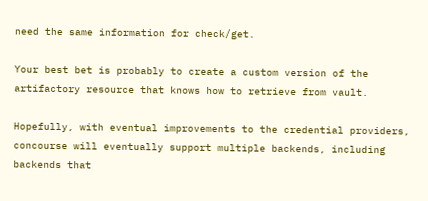need the same information for check/get.

Your best bet is probably to create a custom version of the artifactory resource that knows how to retrieve from vault.

Hopefully, with eventual improvements to the credential providers, concourse will eventually support multiple backends, including backends that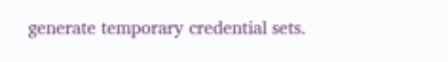generate temporary credential sets.